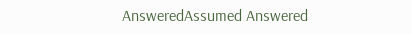AnsweredAssumed Answered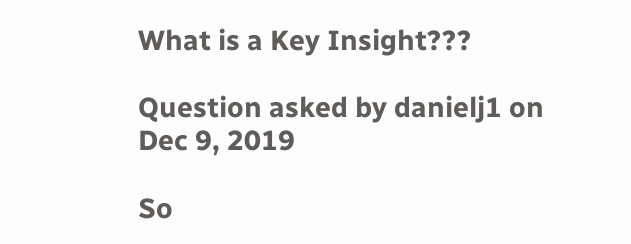What is a Key Insight???

Question asked by danielj1 on Dec 9, 2019

So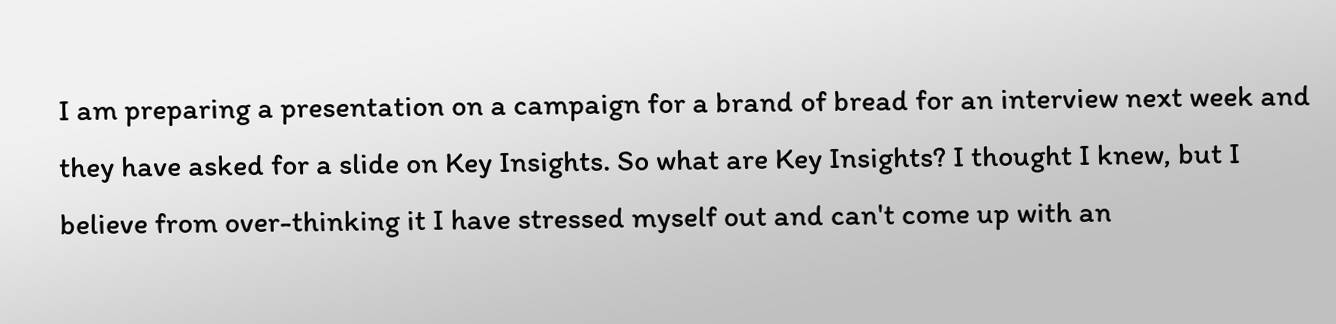I am preparing a presentation on a campaign for a brand of bread for an interview next week and they have asked for a slide on Key Insights. So what are Key Insights? I thought I knew, but I believe from over-thinking it I have stressed myself out and can't come up with an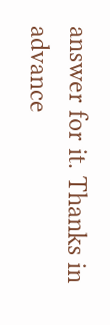answer for it. Thanks in advance